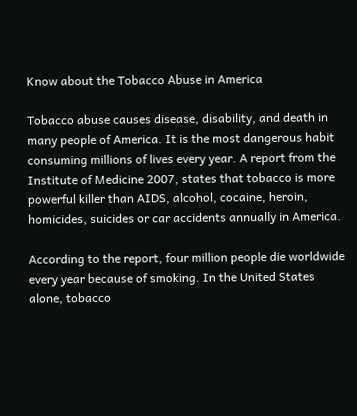Know about the Tobacco Abuse in America

Tobacco abuse causes disease, disability, and death in many people of America. It is the most dangerous habit consuming millions of lives every year. A report from the Institute of Medicine 2007, states that tobacco is more powerful killer than AIDS, alcohol, cocaine, heroin, homicides, suicides or car accidents annually in America.

According to the report, four million people die worldwide every year because of smoking. In the United States alone, tobacco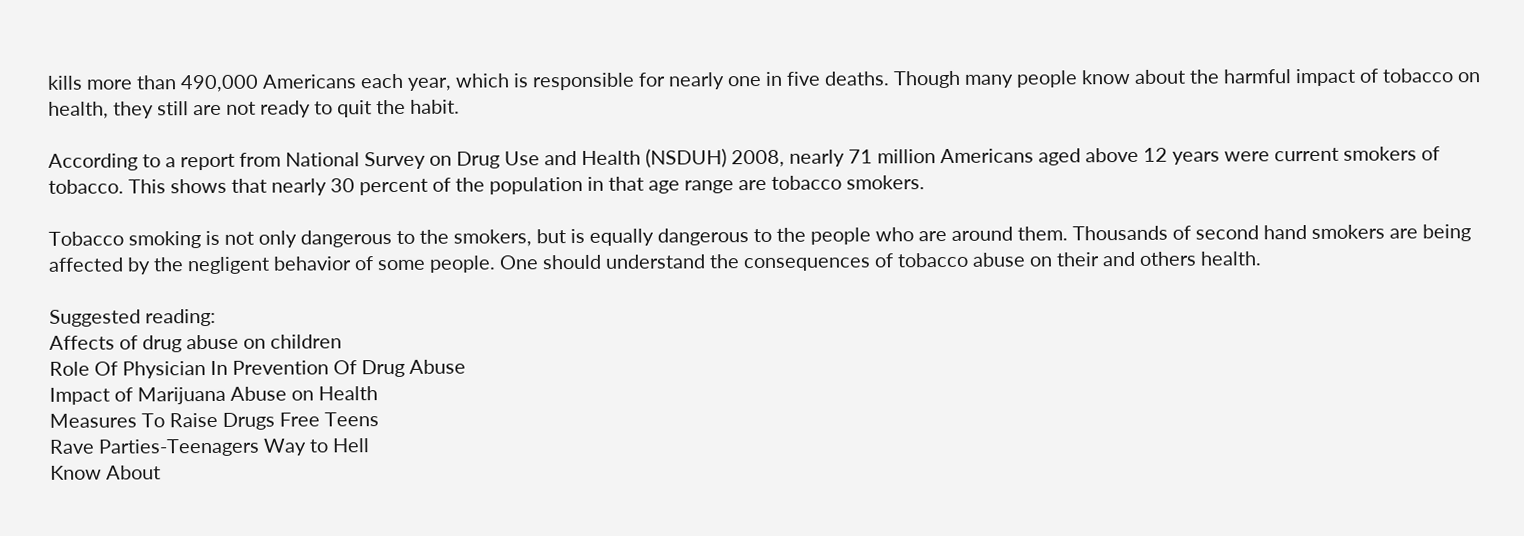kills more than 490,000 Americans each year, which is responsible for nearly one in five deaths. Though many people know about the harmful impact of tobacco on health, they still are not ready to quit the habit.

According to a report from National Survey on Drug Use and Health (NSDUH) 2008, nearly 71 million Americans aged above 12 years were current smokers of tobacco. This shows that nearly 30 percent of the population in that age range are tobacco smokers.

Tobacco smoking is not only dangerous to the smokers, but is equally dangerous to the people who are around them. Thousands of second hand smokers are being affected by the negligent behavior of some people. One should understand the consequences of tobacco abuse on their and others health.

Suggested reading:
Affects of drug abuse on children
Role Of Physician In Prevention Of Drug Abuse
Impact of Marijuana Abuse on Health
Measures To Raise Drugs Free Teens
Rave Parties-Teenagers Way to Hell
Know About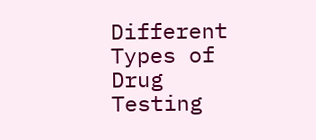Different Types of Drug Testing